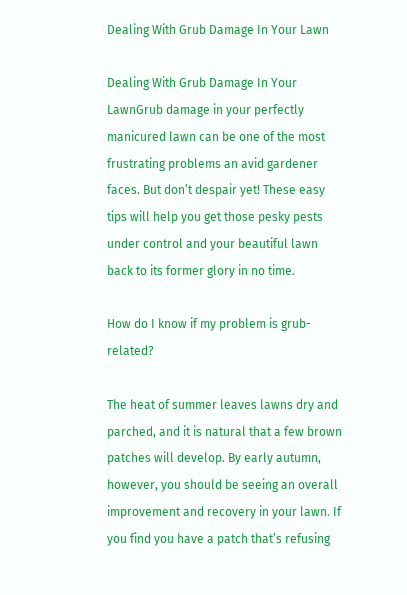Dealing With Grub Damage In Your Lawn

Dealing With Grub Damage In Your LawnGrub damage in your perfectly manicured lawn can be one of the most frustrating problems an avid gardener faces. But don’t despair yet! These easy tips will help you get those pesky pests under control and your beautiful lawn back to its former glory in no time.

How do I know if my problem is grub-related?

The heat of summer leaves lawns dry and parched, and it is natural that a few brown patches will develop. By early autumn, however, you should be seeing an overall improvement and recovery in your lawn. If you find you have a patch that’s refusing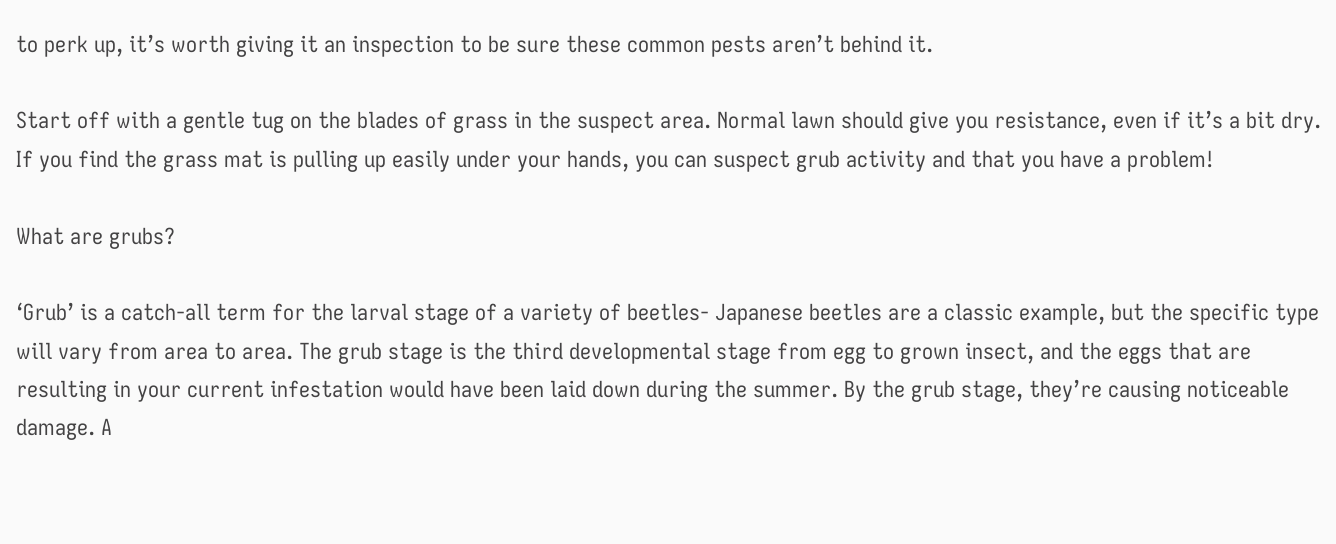to perk up, it’s worth giving it an inspection to be sure these common pests aren’t behind it.

Start off with a gentle tug on the blades of grass in the suspect area. Normal lawn should give you resistance, even if it’s a bit dry. If you find the grass mat is pulling up easily under your hands, you can suspect grub activity and that you have a problem!

What are grubs?

‘Grub’ is a catch-all term for the larval stage of a variety of beetles- Japanese beetles are a classic example, but the specific type will vary from area to area. The grub stage is the third developmental stage from egg to grown insect, and the eggs that are resulting in your current infestation would have been laid down during the summer. By the grub stage, they’re causing noticeable damage. A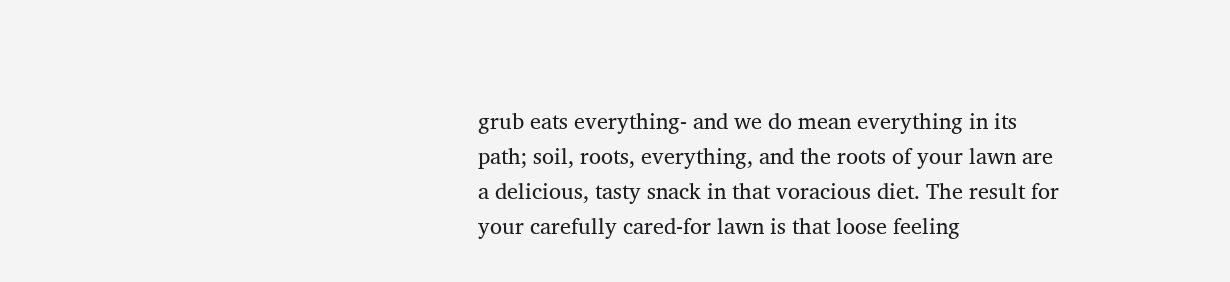grub eats everything- and we do mean everything in its path; soil, roots, everything, and the roots of your lawn are a delicious, tasty snack in that voracious diet. The result for  your carefully cared-for lawn is that loose feeling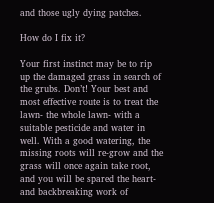and those ugly dying patches.

How do I fix it?

Your first instinct may be to rip up the damaged grass in search of the grubs. Don’t! Your best and most effective route is to treat the lawn- the whole lawn- with a suitable pesticide and water in well. With a good watering, the missing roots will re-grow and the grass will once again take root, and you will be spared the heart- and backbreaking work of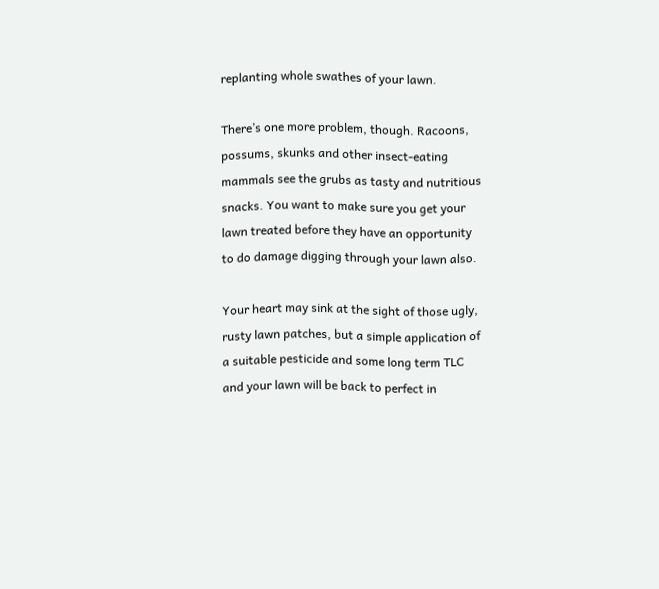replanting whole swathes of your lawn.

There’s one more problem, though. Racoons, possums, skunks and other insect-eating mammals see the grubs as tasty and nutritious snacks. You want to make sure you get your lawn treated before they have an opportunity to do damage digging through your lawn also.

Your heart may sink at the sight of those ugly, rusty lawn patches, but a simple application of a suitable pesticide and some long term TLC and your lawn will be back to perfect in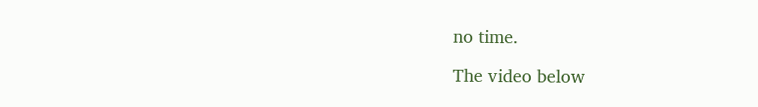no time.

The video below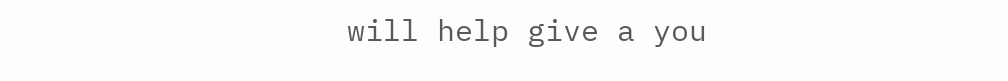will help give a you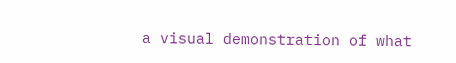a visual demonstration of what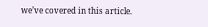we’ve covered in this article.